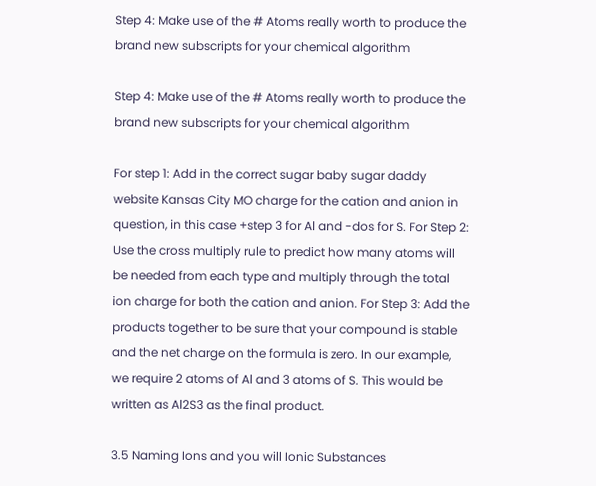Step 4: Make use of the # Atoms really worth to produce the brand new subscripts for your chemical algorithm

Step 4: Make use of the # Atoms really worth to produce the brand new subscripts for your chemical algorithm

For step 1: Add in the correct sugar baby sugar daddy website Kansas City MO charge for the cation and anion in question, in this case +step 3 for Al and -dos for S. For Step 2: Use the cross multiply rule to predict how many atoms will be needed from each type and multiply through the total ion charge for both the cation and anion. For Step 3: Add the products together to be sure that your compound is stable and the net charge on the formula is zero. In our example, we require 2 atoms of Al and 3 atoms of S. This would be written as Al2S3 as the final product.

3.5 Naming Ions and you will Ionic Substances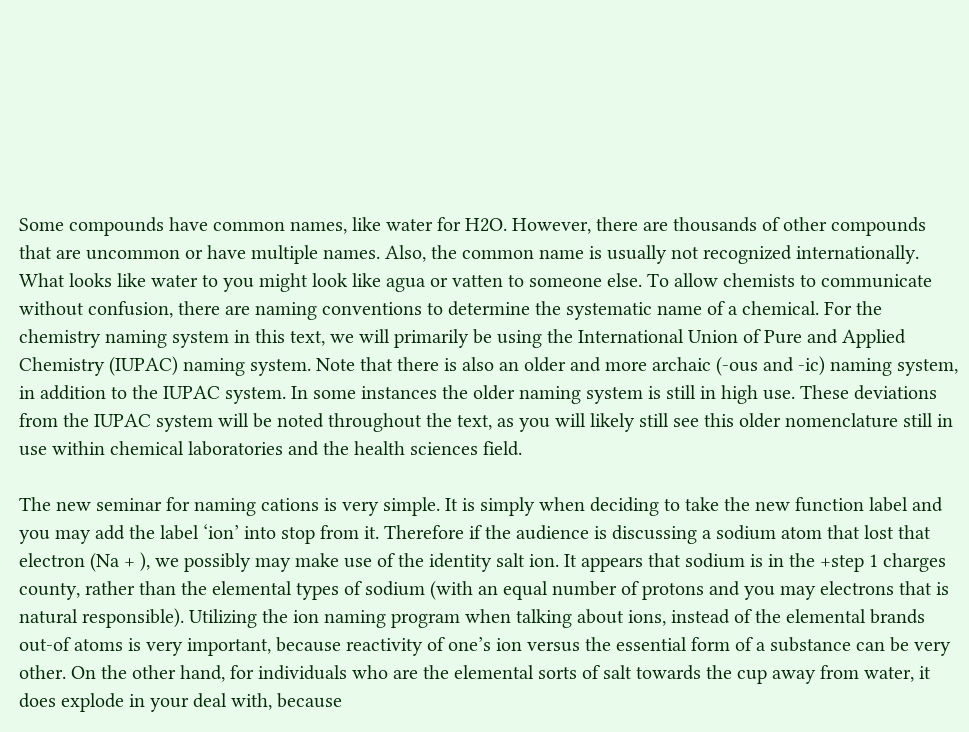Some compounds have common names, like water for H2O. However, there are thousands of other compounds that are uncommon or have multiple names. Also, the common name is usually not recognized internationally. What looks like water to you might look like agua or vatten to someone else. To allow chemists to communicate without confusion, there are naming conventions to determine the systematic name of a chemical. For the chemistry naming system in this text, we will primarily be using the International Union of Pure and Applied Chemistry (IUPAC) naming system. Note that there is also an older and more archaic (-ous and -ic) naming system, in addition to the IUPAC system. In some instances the older naming system is still in high use. These deviations from the IUPAC system will be noted throughout the text, as you will likely still see this older nomenclature still in use within chemical laboratories and the health sciences field.

The new seminar for naming cations is very simple. It is simply when deciding to take the new function label and you may add the label ‘ion’ into stop from it. Therefore if the audience is discussing a sodium atom that lost that electron (Na + ), we possibly may make use of the identity salt ion. It appears that sodium is in the +step 1 charges county, rather than the elemental types of sodium (with an equal number of protons and you may electrons that is natural responsible). Utilizing the ion naming program when talking about ions, instead of the elemental brands out-of atoms is very important, because reactivity of one’s ion versus the essential form of a substance can be very other. On the other hand, for individuals who are the elemental sorts of salt towards the cup away from water, it does explode in your deal with, because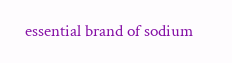essential brand of sodium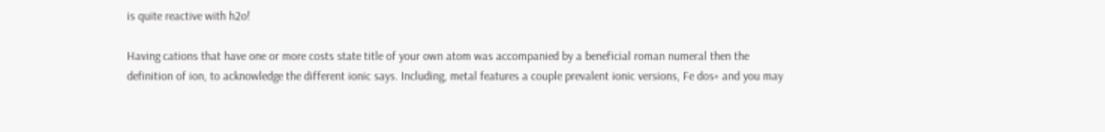is quite reactive with h2o!

Having cations that have one or more costs state title of your own atom was accompanied by a beneficial roman numeral then the definition of ion, to acknowledge the different ionic says. Including, metal features a couple prevalent ionic versions, Fe dos+ and you may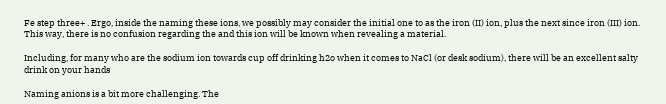Fe step three+ . Ergo, inside the naming these ions, we possibly may consider the initial one to as the iron (II) ion, plus the next since iron (III) ion. This way, there is no confusion regarding the and this ion will be known when revealing a material.

Including, for many who are the sodium ion towards cup off drinking h2o when it comes to NaCl (or desk sodium), there will be an excellent salty drink on your hands

Naming anions is a bit more challenging. The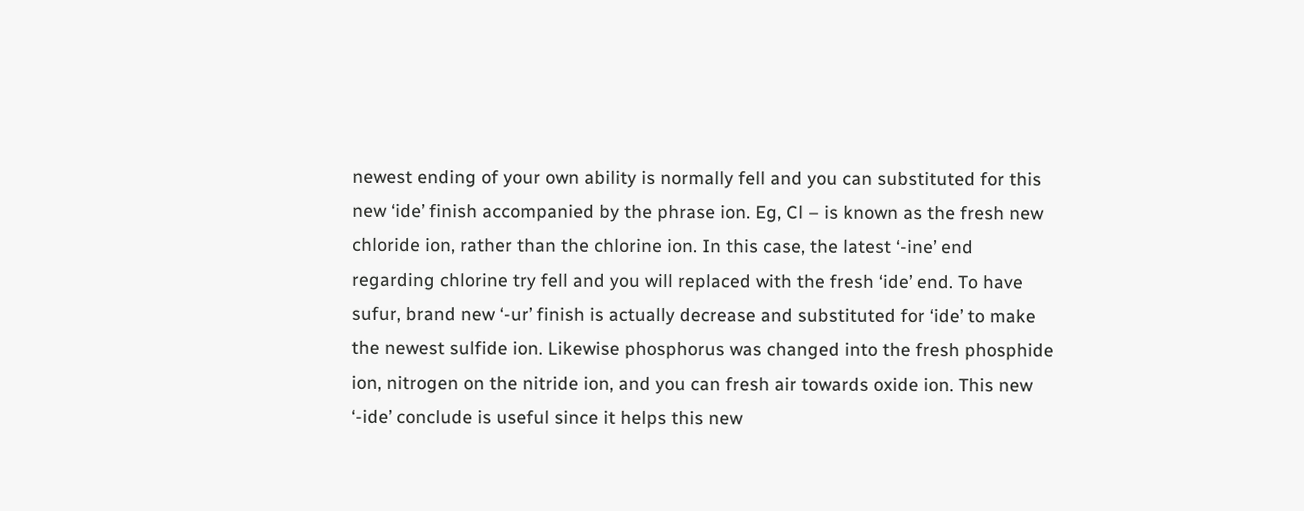newest ending of your own ability is normally fell and you can substituted for this new ‘ide’ finish accompanied by the phrase ion. Eg, Cl – is known as the fresh new chloride ion, rather than the chlorine ion. In this case, the latest ‘-ine’ end regarding chlorine try fell and you will replaced with the fresh ‘ide’ end. To have sufur, brand new ‘-ur’ finish is actually decrease and substituted for ‘ide’ to make the newest sulfide ion. Likewise phosphorus was changed into the fresh phosphide ion, nitrogen on the nitride ion, and you can fresh air towards oxide ion. This new ‘-ide’ conclude is useful since it helps this new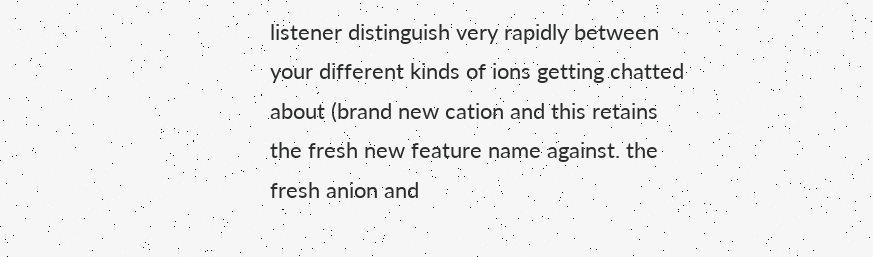listener distinguish very rapidly between your different kinds of ions getting chatted about (brand new cation and this retains the fresh new feature name against. the fresh anion and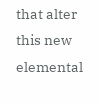that alter this new elemental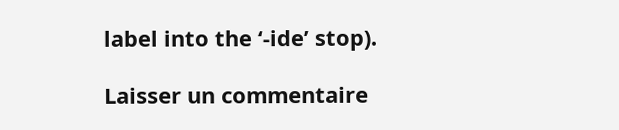label into the ‘-ide’ stop).

Laisser un commentaire